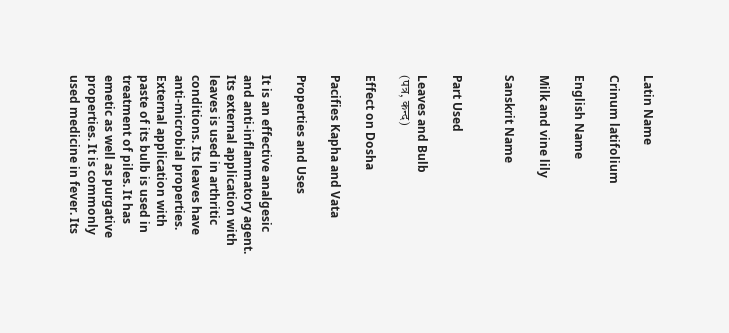Latin Name

Crinum latifolium

English Name

Milk and vine lily

Sanskrit Name


Part Used

Leaves and Bulb
(पत्र, कन्द)

Effect on Dosha

Pacifies Kapha and Vata

Properties and Uses

It is an effective analgesic and anti-inflammatory agent. Its external application with leaves is used in arthritic conditions. Its leaves have anti-microbial properties. External application with paste of its bulb is used in treatment of piles. It has emetic as well as purgative properties. It is commonly used medicine in fever. Its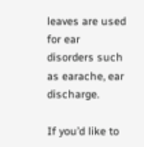leaves are used for ear disorders such as earache, ear discharge.

If you’d like to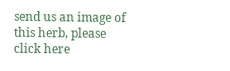send us an image of this herb, please click here